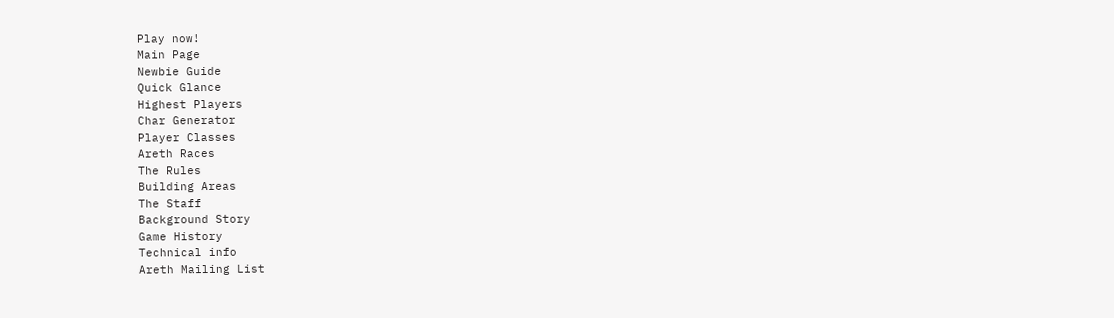Play now!
Main Page
Newbie Guide
Quick Glance
Highest Players
Char Generator
Player Classes
Areth Races
The Rules
Building Areas
The Staff
Background Story
Game History
Technical info
Areth Mailing List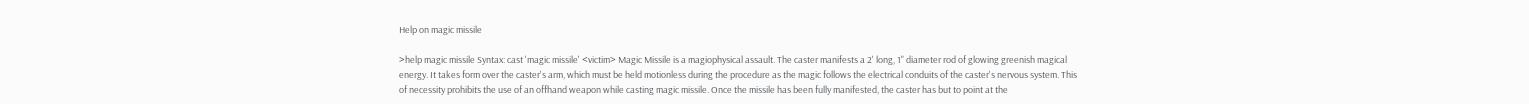Help on magic missile

>help magic missile Syntax: cast 'magic missile' <victim> Magic Missile is a magiophysical assault. The caster manifests a 2' long, 1" diameter rod of glowing greenish magical energy. It takes form over the caster's arm, which must be held motionless during the procedure as the magic follows the electrical conduits of the caster's nervous system. This of necessity prohibits the use of an offhand weapon while casting magic missile. Once the missile has been fully manifested, the caster has but to point at the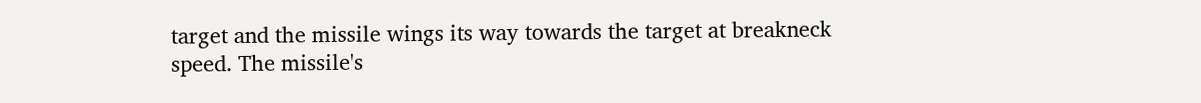target and the missile wings its way towards the target at breakneck speed. The missile's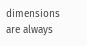dimensions are always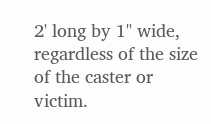2' long by 1" wide, regardless of the size of the caster or victim.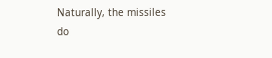Naturally, the missiles do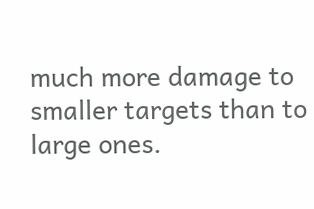much more damage to smaller targets than to large ones.